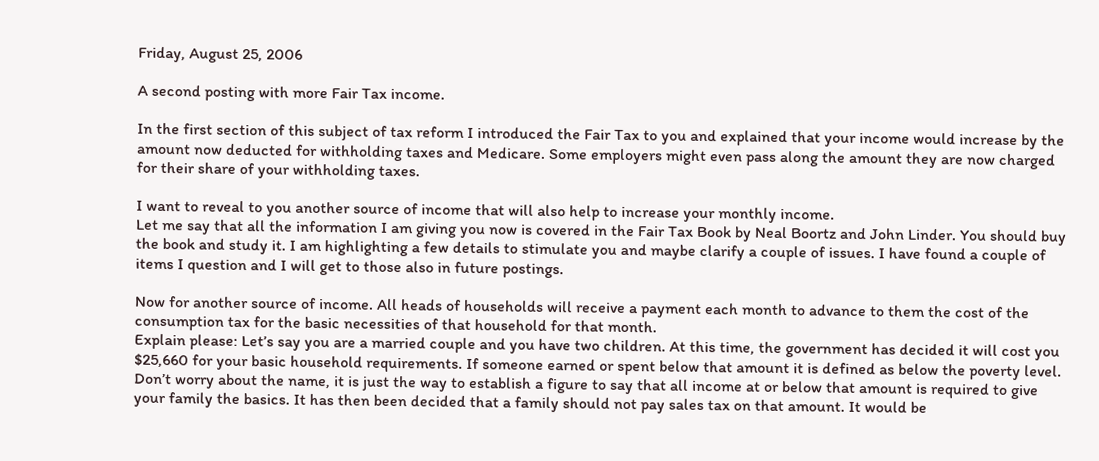Friday, August 25, 2006

A second posting with more Fair Tax income.

In the first section of this subject of tax reform I introduced the Fair Tax to you and explained that your income would increase by the amount now deducted for withholding taxes and Medicare. Some employers might even pass along the amount they are now charged for their share of your withholding taxes.

I want to reveal to you another source of income that will also help to increase your monthly income.
Let me say that all the information I am giving you now is covered in the Fair Tax Book by Neal Boortz and John Linder. You should buy the book and study it. I am highlighting a few details to stimulate you and maybe clarify a couple of issues. I have found a couple of items I question and I will get to those also in future postings.

Now for another source of income. All heads of households will receive a payment each month to advance to them the cost of the consumption tax for the basic necessities of that household for that month.
Explain please: Let’s say you are a married couple and you have two children. At this time, the government has decided it will cost you $25,660 for your basic household requirements. If someone earned or spent below that amount it is defined as below the poverty level.
Don’t worry about the name, it is just the way to establish a figure to say that all income at or below that amount is required to give your family the basics. It has then been decided that a family should not pay sales tax on that amount. It would be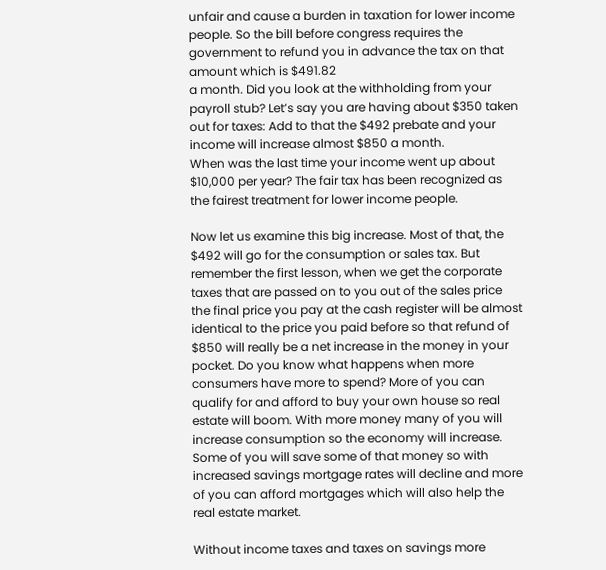unfair and cause a burden in taxation for lower income people. So the bill before congress requires the government to refund you in advance the tax on that amount which is $491.82
a month. Did you look at the withholding from your payroll stub? Let’s say you are having about $350 taken out for taxes: Add to that the $492 prebate and your income will increase almost $850 a month.
When was the last time your income went up about $10,000 per year? The fair tax has been recognized as the fairest treatment for lower income people.

Now let us examine this big increase. Most of that, the $492 will go for the consumption or sales tax. But remember the first lesson, when we get the corporate taxes that are passed on to you out of the sales price the final price you pay at the cash register will be almost identical to the price you paid before so that refund of $850 will really be a net increase in the money in your pocket. Do you know what happens when more consumers have more to spend? More of you can qualify for and afford to buy your own house so real estate will boom. With more money many of you will increase consumption so the economy will increase. Some of you will save some of that money so with increased savings mortgage rates will decline and more of you can afford mortgages which will also help the real estate market.

Without income taxes and taxes on savings more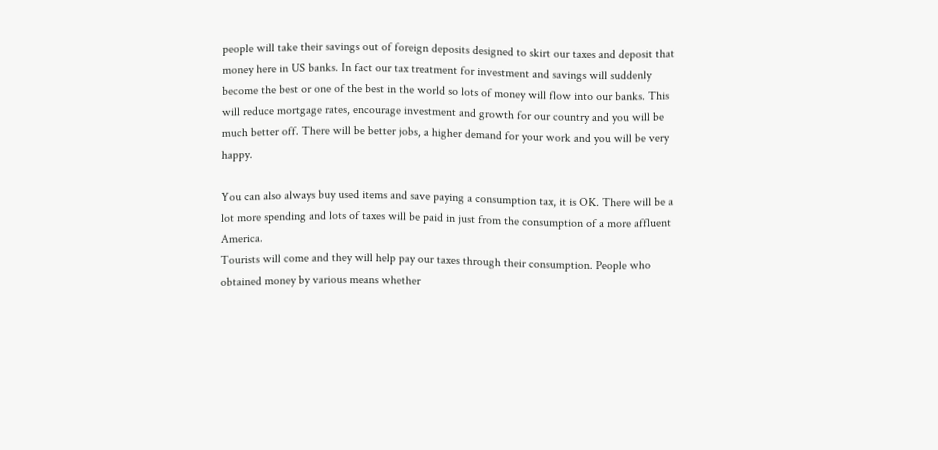people will take their savings out of foreign deposits designed to skirt our taxes and deposit that money here in US banks. In fact our tax treatment for investment and savings will suddenly become the best or one of the best in the world so lots of money will flow into our banks. This will reduce mortgage rates, encourage investment and growth for our country and you will be much better off. There will be better jobs, a higher demand for your work and you will be very happy.

You can also always buy used items and save paying a consumption tax, it is OK. There will be a lot more spending and lots of taxes will be paid in just from the consumption of a more affluent America.
Tourists will come and they will help pay our taxes through their consumption. People who obtained money by various means whether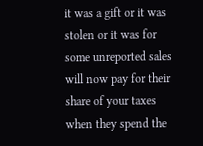it was a gift or it was stolen or it was for some unreported sales will now pay for their share of your taxes when they spend the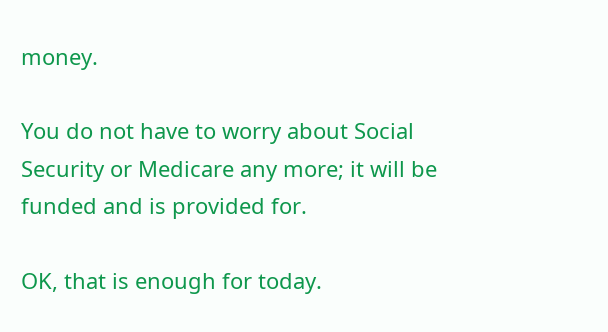money.

You do not have to worry about Social Security or Medicare any more; it will be funded and is provided for.

OK, that is enough for today.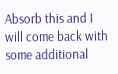Absorb this and I will come back with some additional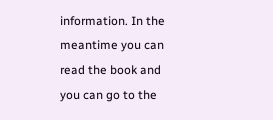information. In the meantime you can read the book and you can go to the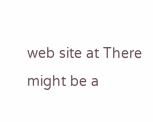web site at There might be a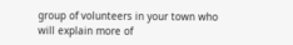group of volunteers in your town who will explain more of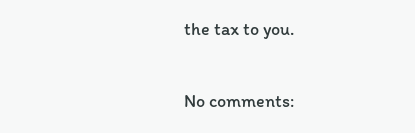the tax to you.

No comments: